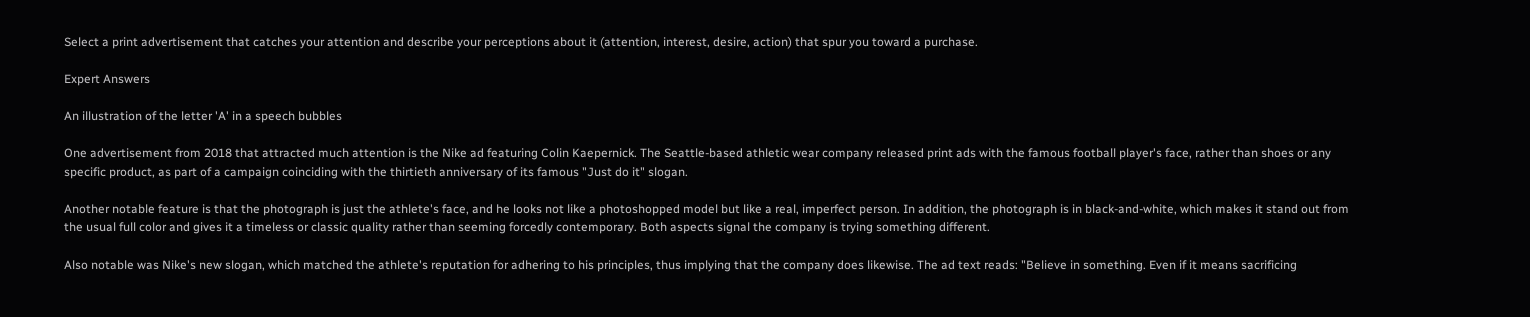Select a print advertisement that catches your attention and describe your perceptions about it (attention, interest, desire, action) that spur you toward a purchase.

Expert Answers

An illustration of the letter 'A' in a speech bubbles

One advertisement from 2018 that attracted much attention is the Nike ad featuring Colin Kaepernick. The Seattle-based athletic wear company released print ads with the famous football player's face, rather than shoes or any specific product, as part of a campaign coinciding with the thirtieth anniversary of its famous "Just do it" slogan.

Another notable feature is that the photograph is just the athlete's face, and he looks not like a photoshopped model but like a real, imperfect person. In addition, the photograph is in black-and-white, which makes it stand out from the usual full color and gives it a timeless or classic quality rather than seeming forcedly contemporary. Both aspects signal the company is trying something different.

Also notable was Nike's new slogan, which matched the athlete's reputation for adhering to his principles, thus implying that the company does likewise. The ad text reads: "Believe in something. Even if it means sacrificing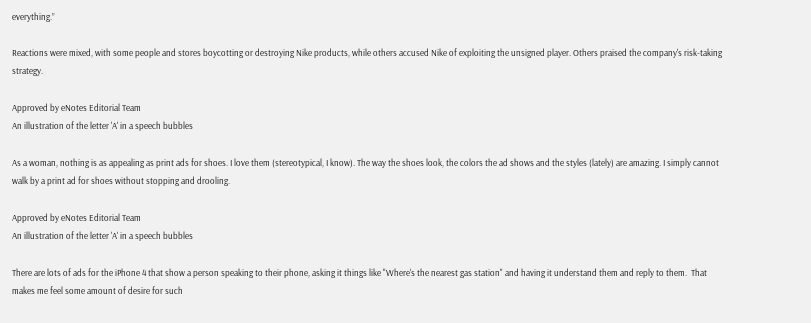everything.”

Reactions were mixed, with some people and stores boycotting or destroying Nike products, while others accused Nike of exploiting the unsigned player. Others praised the company's risk-taking strategy.

Approved by eNotes Editorial Team
An illustration of the letter 'A' in a speech bubbles

As a woman, nothing is as appealing as print ads for shoes. I love them (stereotypical, I know). The way the shoes look, the colors the ad shows and the styles (lately) are amazing. I simply cannot walk by a print ad for shoes without stopping and drooling.

Approved by eNotes Editorial Team
An illustration of the letter 'A' in a speech bubbles

There are lots of ads for the iPhone 4 that show a person speaking to their phone, asking it things like "Where's the nearest gas station" and having it understand them and reply to them.  That makes me feel some amount of desire for such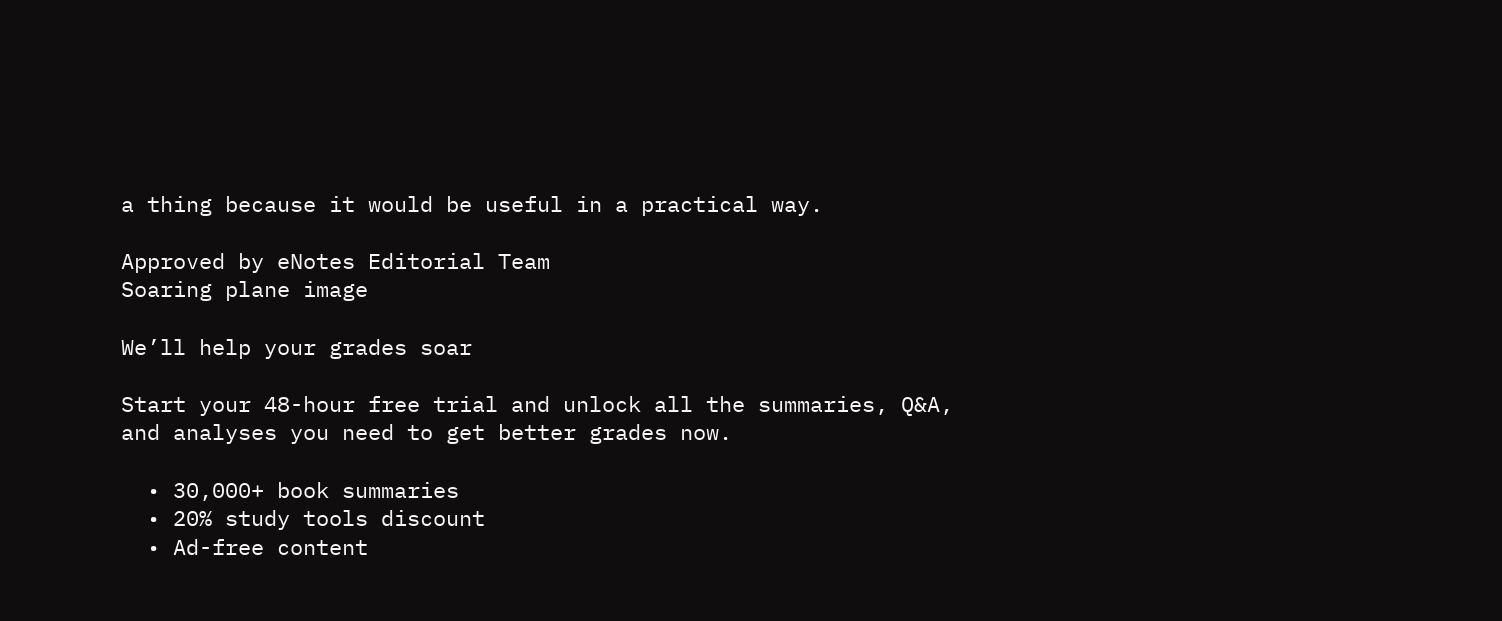a thing because it would be useful in a practical way.

Approved by eNotes Editorial Team
Soaring plane image

We’ll help your grades soar

Start your 48-hour free trial and unlock all the summaries, Q&A, and analyses you need to get better grades now.

  • 30,000+ book summaries
  • 20% study tools discount
  • Ad-free content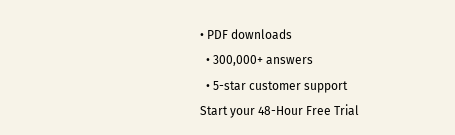• PDF downloads
  • 300,000+ answers
  • 5-star customer support
Start your 48-Hour Free Trial